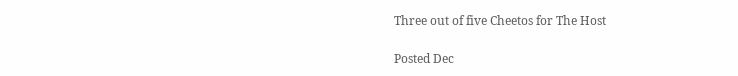Three out of five Cheetos for The Host

Posted Dec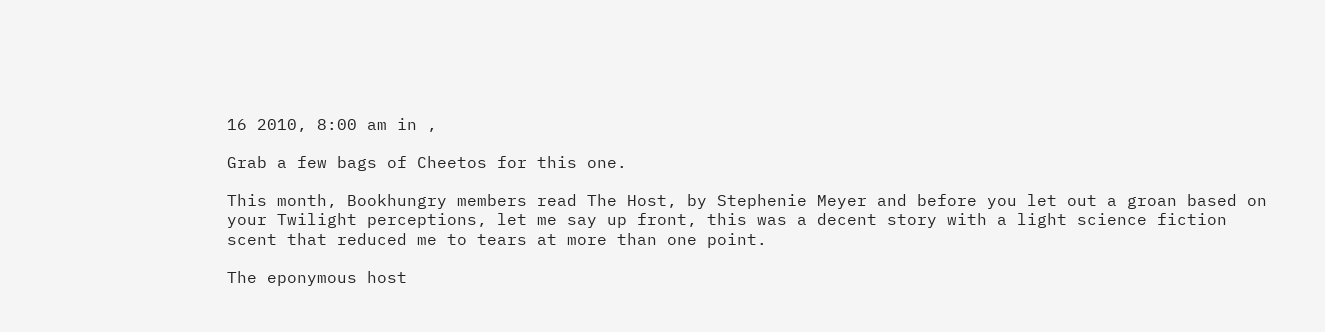16 2010, 8:00 am in ,

Grab a few bags of Cheetos for this one.

This month, Bookhungry members read The Host, by Stephenie Meyer and before you let out a groan based on your Twilight perceptions, let me say up front, this was a decent story with a light science fiction scent that reduced me to tears at more than one point.

The eponymous host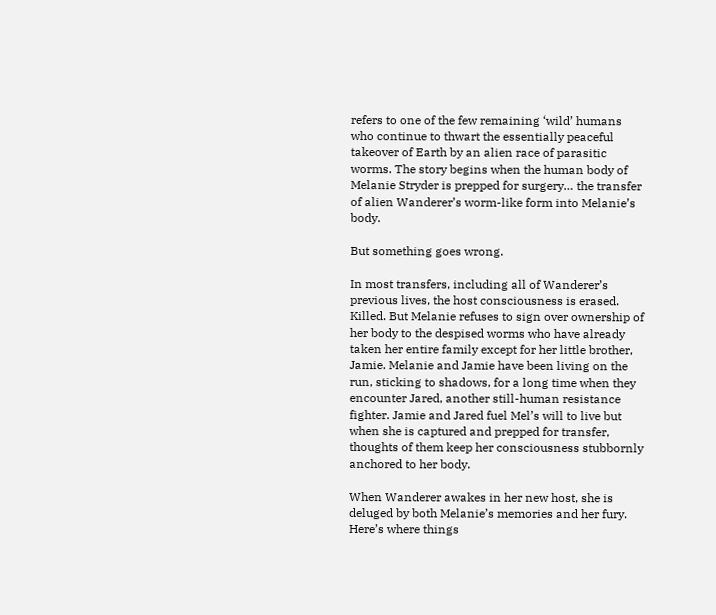refers to one of the few remaining ‘wild’ humans who continue to thwart the essentially peaceful takeover of Earth by an alien race of parasitic worms. The story begins when the human body of Melanie Stryder is prepped for surgery… the transfer of alien Wanderer’s worm-like form into Melanie’s body.

But something goes wrong.

In most transfers, including all of Wanderer’s previous lives, the host consciousness is erased. Killed. But Melanie refuses to sign over ownership of her body to the despised worms who have already taken her entire family except for her little brother, Jamie. Melanie and Jamie have been living on the run, sticking to shadows, for a long time when they encounter Jared, another still-human resistance fighter. Jamie and Jared fuel Mel’s will to live but when she is captured and prepped for transfer, thoughts of them keep her consciousness stubbornly anchored to her body.

When Wanderer awakes in her new host, she is deluged by both Melanie’s memories and her fury. Here’s where things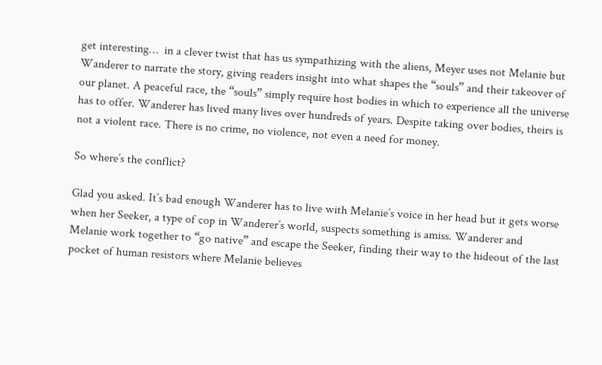get interesting…  in a clever twist that has us sympathizing with the aliens, Meyer uses not Melanie but Wanderer to narrate the story, giving readers insight into what shapes the “souls” and their takeover of our planet. A peaceful race, the “souls” simply require host bodies in which to experience all the universe has to offer. Wanderer has lived many lives over hundreds of years. Despite taking over bodies, theirs is not a violent race. There is no crime, no violence, not even a need for money.

So where’s the conflict?

Glad you asked. It’s bad enough Wanderer has to live with Melanie’s voice in her head but it gets worse when her Seeker, a type of cop in Wanderer’s world, suspects something is amiss. Wanderer and Melanie work together to “go native” and escape the Seeker, finding their way to the hideout of the last pocket of human resistors where Melanie believes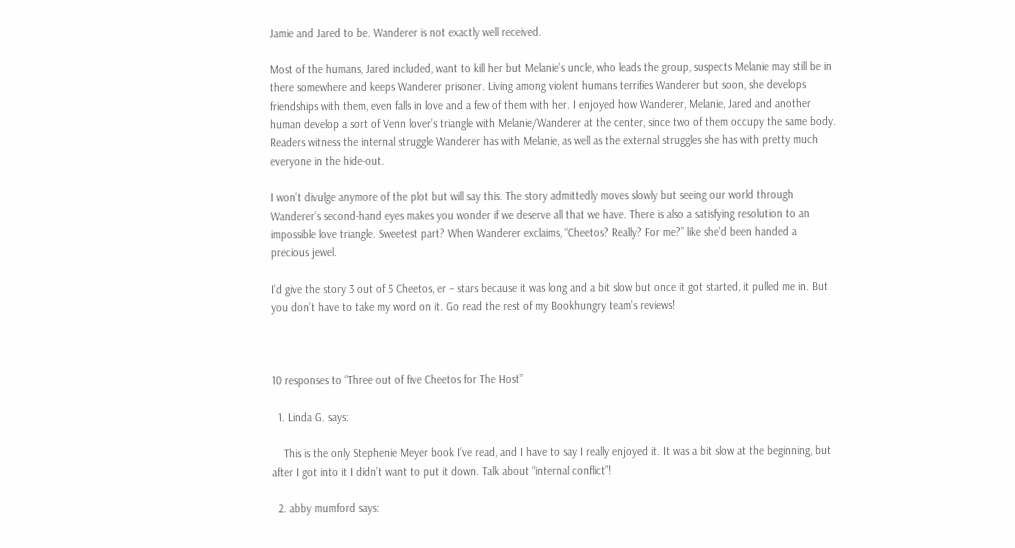Jamie and Jared to be. Wanderer is not exactly well received.

Most of the humans, Jared included, want to kill her but Melanie’s uncle, who leads the group, suspects Melanie may still be in there somewhere and keeps Wanderer prisoner. Living among violent humans terrifies Wanderer but soon, she develops friendships with them, even falls in love and a few of them with her. I enjoyed how Wanderer, Melanie, Jared and another human develop a sort of Venn lover’s triangle with Melanie/Wanderer at the center, since two of them occupy the same body.  Readers witness the internal struggle Wanderer has with Melanie, as well as the external struggles she has with pretty much everyone in the hide-out.

I won’t divulge anymore of the plot but will say this. The story admittedly moves slowly but seeing our world through Wanderer’s second-hand eyes makes you wonder if we deserve all that we have. There is also a satisfying resolution to an impossible love triangle. Sweetest part? When Wanderer exclaims, “Cheetos? Really? For me?” like she’d been handed a precious jewel.

I’d give the story 3 out of 5 Cheetos, er – stars because it was long and a bit slow but once it got started, it pulled me in. But you don’t have to take my word on it. Go read the rest of my Bookhungry team’s reviews!



10 responses to “Three out of five Cheetos for The Host”

  1. Linda G. says:

    This is the only Stephenie Meyer book I’ve read, and I have to say I really enjoyed it. It was a bit slow at the beginning, but after I got into it I didn’t want to put it down. Talk about “internal conflict”!

  2. abby mumford says: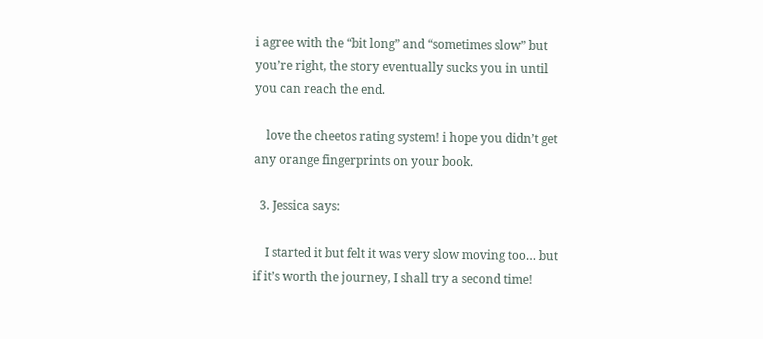i agree with the “bit long” and “sometimes slow” but you’re right, the story eventually sucks you in until you can reach the end.

    love the cheetos rating system! i hope you didn’t get any orange fingerprints on your book.

  3. Jessica says:

    I started it but felt it was very slow moving too… but if it’s worth the journey, I shall try a second time!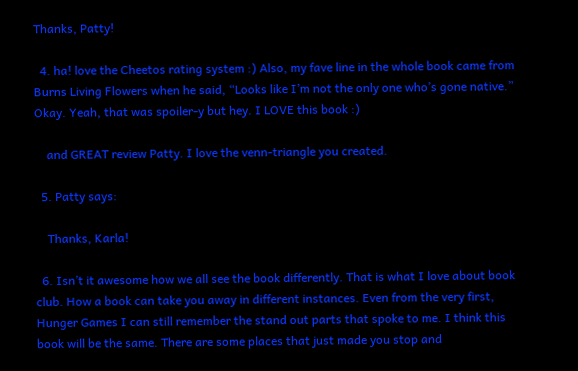Thanks, Patty!

  4. ha! love the Cheetos rating system :) Also, my fave line in the whole book came from Burns Living Flowers when he said, “Looks like I’m not the only one who’s gone native.” Okay. Yeah, that was spoiler-y but hey. I LOVE this book :)

    and GREAT review Patty. I love the venn-triangle you created.

  5. Patty says:

    Thanks, Karla!

  6. Isn’t it awesome how we all see the book differently. That is what I love about book club. How a book can take you away in different instances. Even from the very first, Hunger Games I can still remember the stand out parts that spoke to me. I think this book will be the same. There are some places that just made you stop and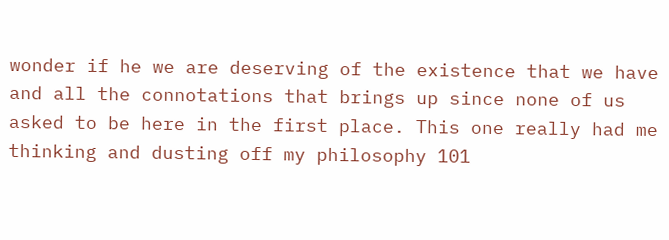wonder if he we are deserving of the existence that we have and all the connotations that brings up since none of us asked to be here in the first place. This one really had me thinking and dusting off my philosophy 101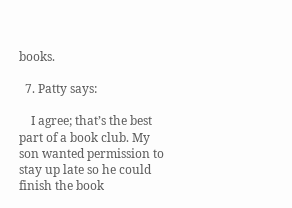books.

  7. Patty says:

    I agree; that’s the best part of a book club. My son wanted permission to stay up late so he could finish the book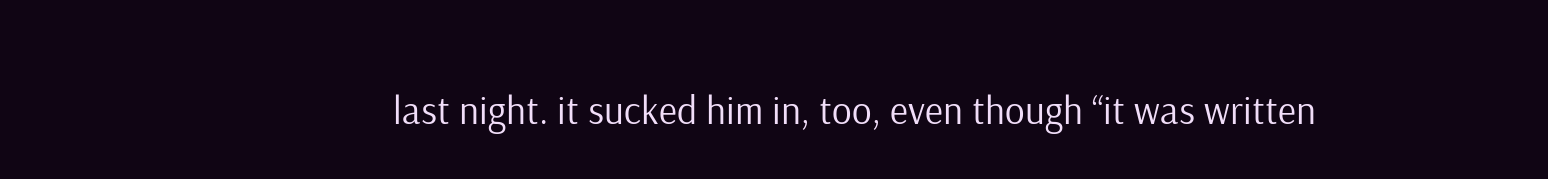last night. it sucked him in, too, even though “it was written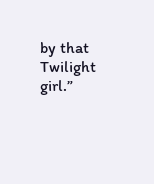by that Twilight girl.”